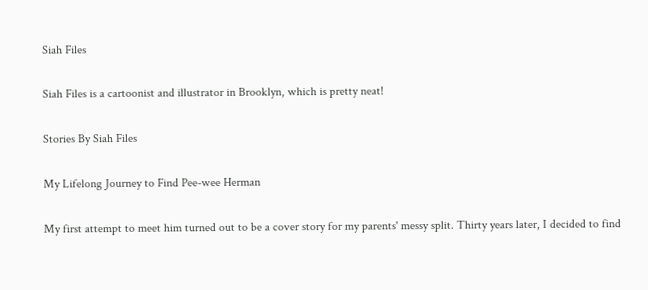Siah Files

Siah Files is a cartoonist and illustrator in Brooklyn, which is pretty neat!

Stories By Siah Files

My Lifelong Journey to Find Pee-wee Herman

My first attempt to meet him turned out to be a cover story for my parents' messy split. Thirty years later, I decided to find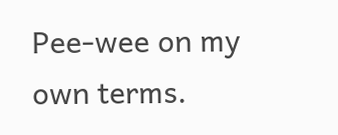Pee-wee on my own terms.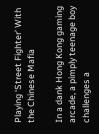Playing ‘Street Fighter’ With the Chinese Mafia

In a dank Hong Kong gaming arcade, a pimply teenage boy challenges a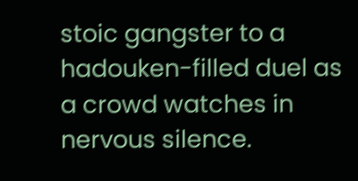stoic gangster to a hadouken-filled duel as a crowd watches in nervous silence.